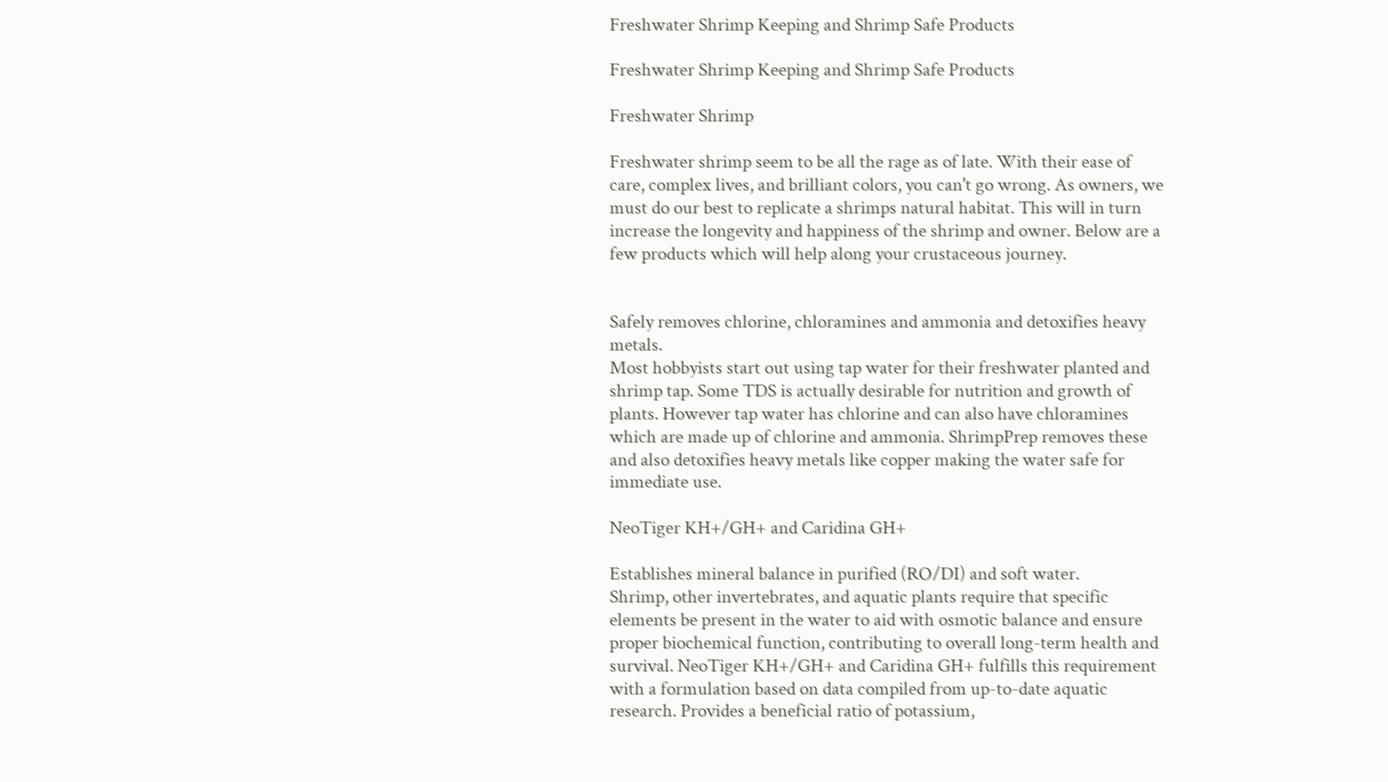Freshwater Shrimp Keeping and Shrimp Safe Products

Freshwater Shrimp Keeping and Shrimp Safe Products

Freshwater Shrimp

Freshwater shrimp seem to be all the rage as of late. With their ease of care, complex lives, and brilliant colors, you can't go wrong. As owners, we must do our best to replicate a shrimps natural habitat. This will in turn increase the longevity and happiness of the shrimp and owner. Below are a few products which will help along your crustaceous journey.


Safely removes chlorine, chloramines and ammonia and detoxifies heavy metals.
Most hobbyists start out using tap water for their freshwater planted and shrimp tap. Some TDS is actually desirable for nutrition and growth of plants. However tap water has chlorine and can also have chloramines which are made up of chlorine and ammonia. ShrimpPrep removes these and also detoxifies heavy metals like copper making the water safe for immediate use.

NeoTiger KH+/GH+ and Caridina GH+

Establishes mineral balance in purified (RO/DI) and soft water.
Shrimp, other invertebrates, and aquatic plants require that specific elements be present in the water to aid with osmotic balance and ensure proper biochemical function, contributing to overall long-term health and survival. NeoTiger KH+/GH+ and Caridina GH+ fulfills this requirement with a formulation based on data compiled from up-to-date aquatic research. Provides a beneficial ratio of potassium,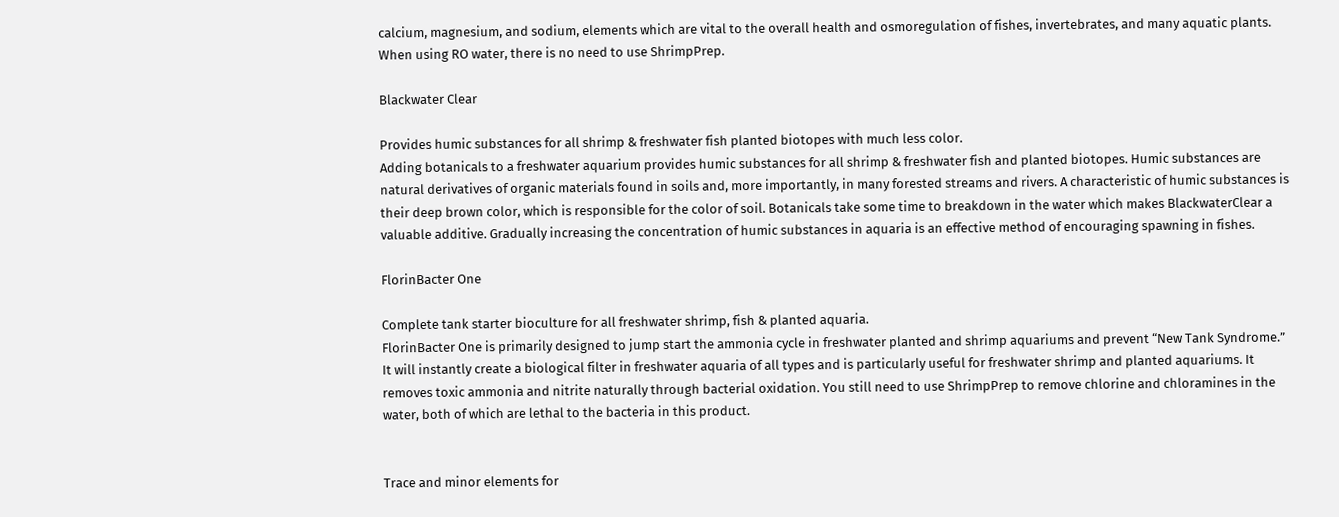calcium, magnesium, and sodium, elements which are vital to the overall health and osmoregulation of fishes, invertebrates, and many aquatic plants. When using RO water, there is no need to use ShrimpPrep.

Blackwater Clear

Provides humic substances for all shrimp & freshwater fish planted biotopes with much less color.
Adding botanicals to a freshwater aquarium provides humic substances for all shrimp & freshwater fish and planted biotopes. Humic substances are natural derivatives of organic materials found in soils and, more importantly, in many forested streams and rivers. A characteristic of humic substances is their deep brown color, which is responsible for the color of soil. Botanicals take some time to breakdown in the water which makes BlackwaterClear a valuable additive. Gradually increasing the concentration of humic substances in aquaria is an effective method of encouraging spawning in fishes.

FlorinBacter One

Complete tank starter bioculture for all freshwater shrimp, fish & planted aquaria.
FlorinBacter One is primarily designed to jump start the ammonia cycle in freshwater planted and shrimp aquariums and prevent “New Tank Syndrome.” It will instantly create a biological filter in freshwater aquaria of all types and is particularly useful for freshwater shrimp and planted aquariums. It removes toxic ammonia and nitrite naturally through bacterial oxidation. You still need to use ShrimpPrep to remove chlorine and chloramines in the water, both of which are lethal to the bacteria in this product.


Trace and minor elements for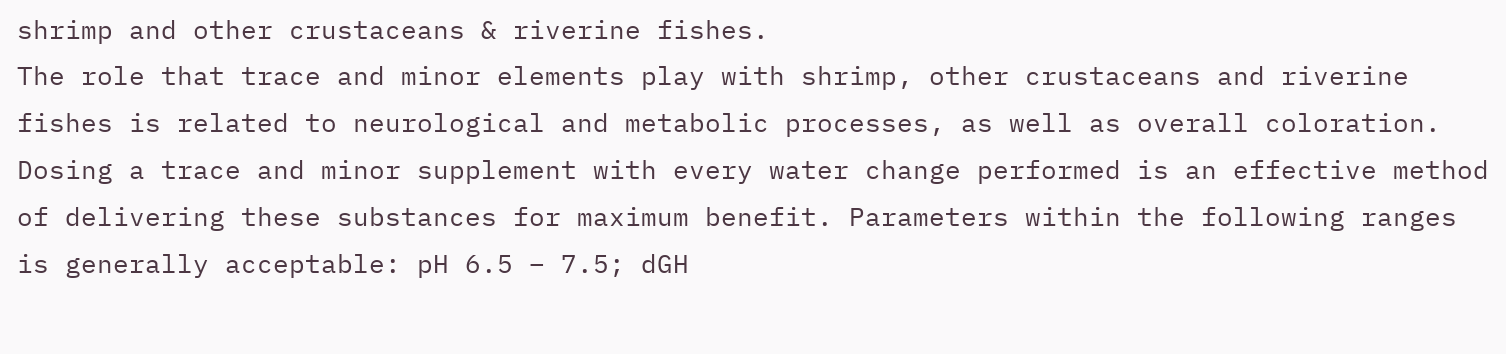shrimp and other crustaceans & riverine fishes.
The role that trace and minor elements play with shrimp, other crustaceans and riverine fishes is related to neurological and metabolic processes, as well as overall coloration. Dosing a trace and minor supplement with every water change performed is an effective method of delivering these substances for maximum benefit. Parameters within the following ranges is generally acceptable: pH 6.5 – 7.5; dGH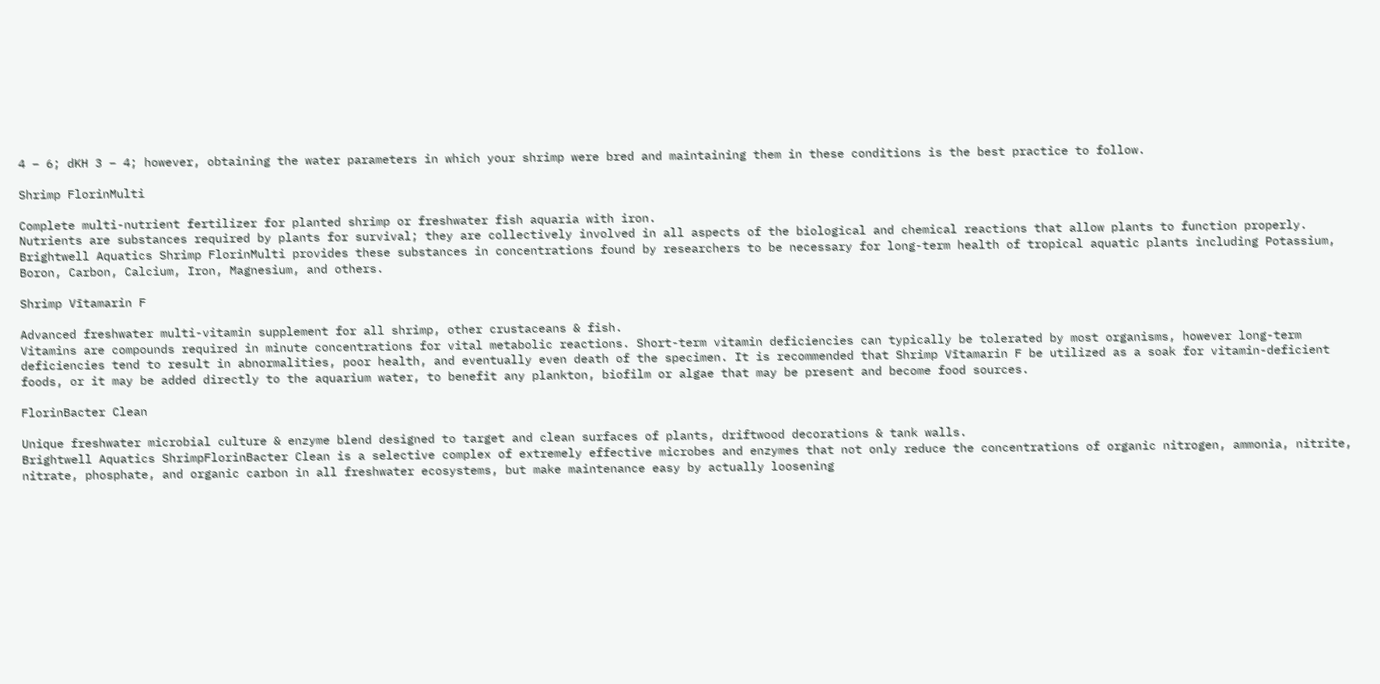4 – 6; dKH 3 – 4; however, obtaining the water parameters in which your shrimp were bred and maintaining them in these conditions is the best practice to follow.

Shrimp FlorinMulti

Complete multi-nutrient fertilizer for planted shrimp or freshwater fish aquaria with iron.
Nutrients are substances required by plants for survival; they are collectively involved in all aspects of the biological and chemical reactions that allow plants to function properly. Brightwell Aquatics Shrimp FlorinMulti provides these substances in concentrations found by researchers to be necessary for long-term health of tropical aquatic plants including Potassium, Boron, Carbon, Calcium, Iron, Magnesium, and others.

Shrimp Vītamarin F

Advanced freshwater multi-vitamin supplement for all shrimp, other crustaceans & fish.
Vitamins are compounds required in minute concentrations for vital metabolic reactions. Short-term vitamin deficiencies can typically be tolerated by most organisms, however long-term deficiencies tend to result in abnormalities, poor health, and eventually even death of the specimen. It is recommended that Shrimp Vītamarin F be utilized as a soak for vitamin-deficient foods, or it may be added directly to the aquarium water, to benefit any plankton, biofilm or algae that may be present and become food sources.

FlorinBacter Clean

Unique freshwater microbial culture & enzyme blend designed to target and clean surfaces of plants, driftwood decorations & tank walls.
Brightwell Aquatics ShrimpFlorinBacter Clean is a selective complex of extremely effective microbes and enzymes that not only reduce the concentrations of organic nitrogen, ammonia, nitrite, nitrate, phosphate, and organic carbon in all freshwater ecosystems, but make maintenance easy by actually loosening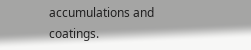accumulations and coatings.